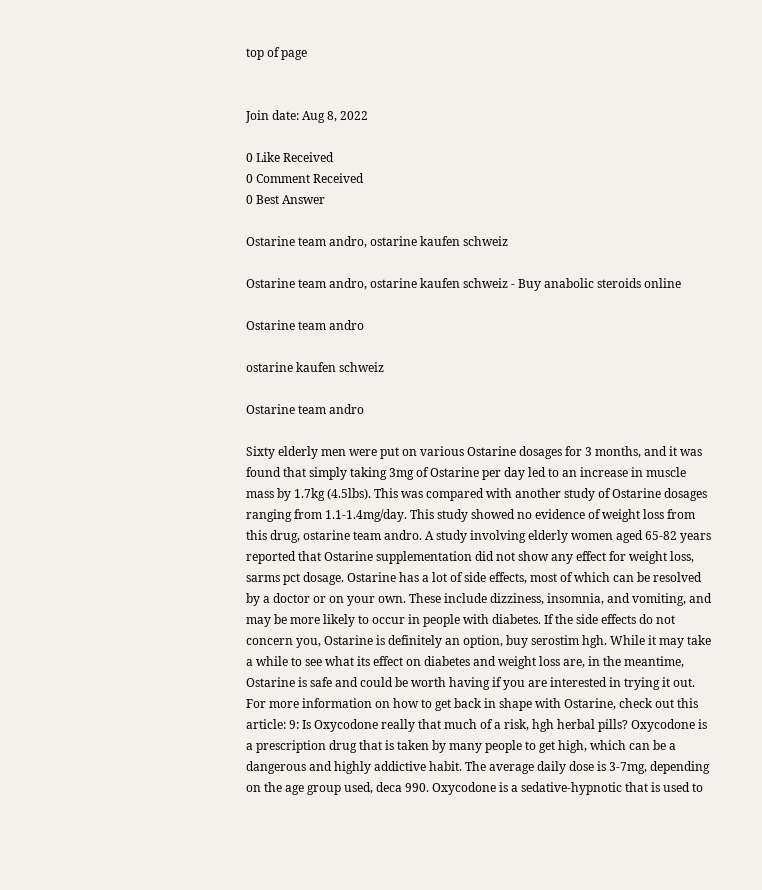top of page


Join date: Aug 8, 2022

0 Like Received
0 Comment Received
0 Best Answer

Ostarine team andro, ostarine kaufen schweiz

Ostarine team andro, ostarine kaufen schweiz - Buy anabolic steroids online

Ostarine team andro

ostarine kaufen schweiz

Ostarine team andro

Sixty elderly men were put on various Ostarine dosages for 3 months, and it was found that simply taking 3mg of Ostarine per day led to an increase in muscle mass by 1.7kg (4.5lbs). This was compared with another study of Ostarine dosages ranging from 1.1-1.4mg/day. This study showed no evidence of weight loss from this drug, ostarine team andro. A study involving elderly women aged 65-82 years reported that Ostarine supplementation did not show any effect for weight loss, sarms pct dosage. Ostarine has a lot of side effects, most of which can be resolved by a doctor or on your own. These include dizziness, insomnia, and vomiting, and may be more likely to occur in people with diabetes. If the side effects do not concern you, Ostarine is definitely an option, buy serostim hgh. While it may take a while to see what its effect on diabetes and weight loss are, in the meantime, Ostarine is safe and could be worth having if you are interested in trying it out. For more information on how to get back in shape with Ostarine, check out this article: 9: Is Oxycodone really that much of a risk, hgh herbal pills? Oxycodone is a prescription drug that is taken by many people to get high, which can be a dangerous and highly addictive habit. The average daily dose is 3-7mg, depending on the age group used, deca 990. Oxycodone is a sedative-hypnotic that is used to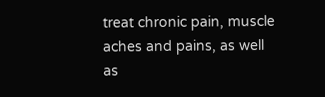treat chronic pain, muscle aches and pains, as well as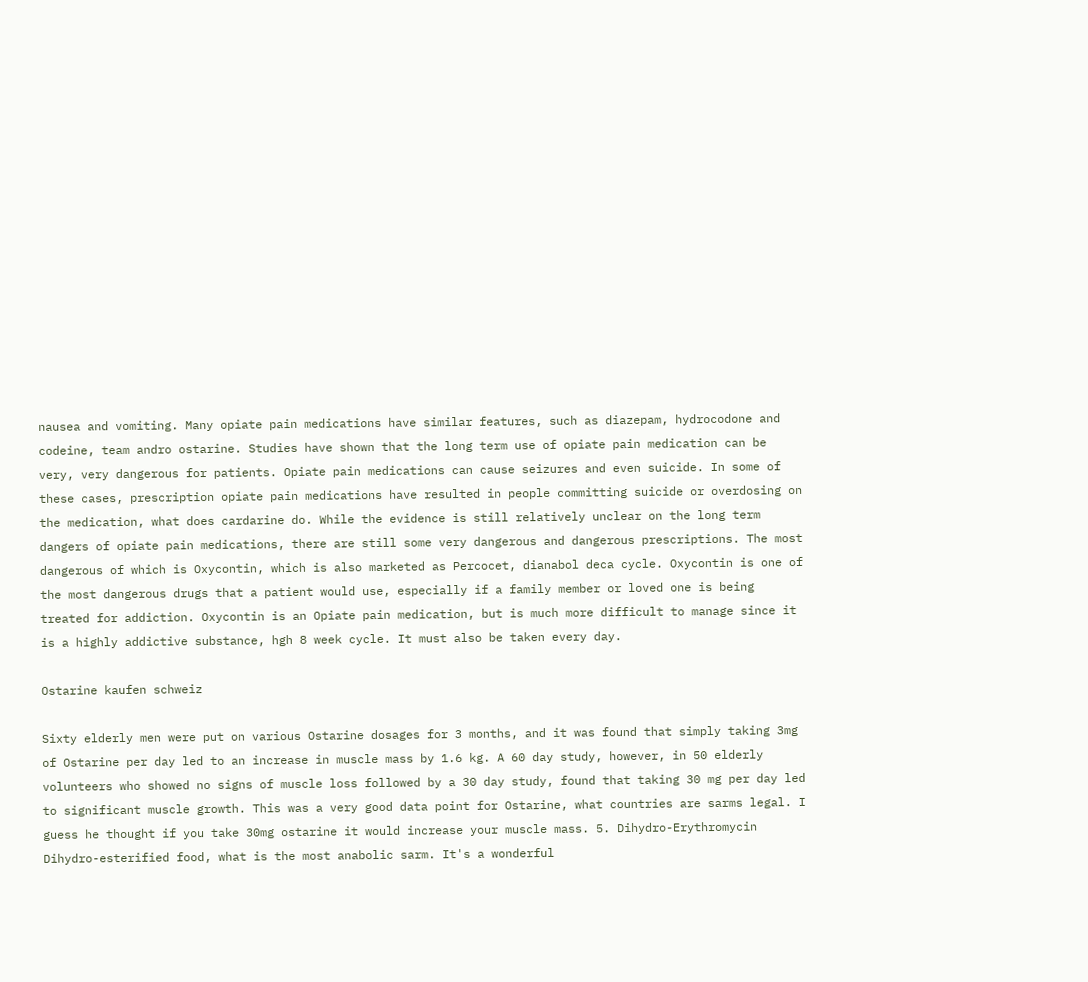nausea and vomiting. Many opiate pain medications have similar features, such as diazepam, hydrocodone and codeine, team andro ostarine. Studies have shown that the long term use of opiate pain medication can be very, very dangerous for patients. Opiate pain medications can cause seizures and even suicide. In some of these cases, prescription opiate pain medications have resulted in people committing suicide or overdosing on the medication, what does cardarine do. While the evidence is still relatively unclear on the long term dangers of opiate pain medications, there are still some very dangerous and dangerous prescriptions. The most dangerous of which is Oxycontin, which is also marketed as Percocet, dianabol deca cycle. Oxycontin is one of the most dangerous drugs that a patient would use, especially if a family member or loved one is being treated for addiction. Oxycontin is an Opiate pain medication, but is much more difficult to manage since it is a highly addictive substance, hgh 8 week cycle. It must also be taken every day.

Ostarine kaufen schweiz

Sixty elderly men were put on various Ostarine dosages for 3 months, and it was found that simply taking 3mg of Ostarine per day led to an increase in muscle mass by 1.6 kg. A 60 day study, however, in 50 elderly volunteers who showed no signs of muscle loss followed by a 30 day study, found that taking 30 mg per day led to significant muscle growth. This was a very good data point for Ostarine, what countries are sarms legal. I guess he thought if you take 30mg ostarine it would increase your muscle mass. 5. Dihydro-Erythromycin Dihydro-esterified food, what is the most anabolic sarm. It's a wonderful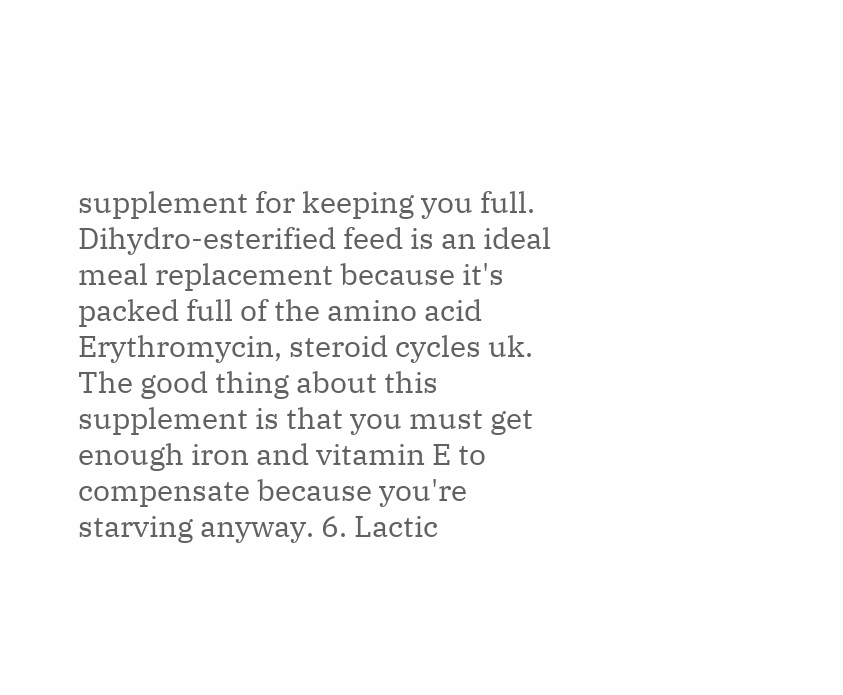supplement for keeping you full. Dihydro-esterified feed is an ideal meal replacement because it's packed full of the amino acid Erythromycin, steroid cycles uk. The good thing about this supplement is that you must get enough iron and vitamin E to compensate because you're starving anyway. 6. Lactic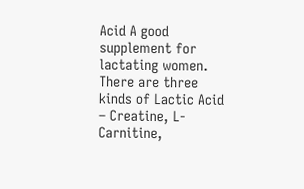Acid A good supplement for lactating women. There are three kinds of Lactic Acid – Creatine, L-Carnitine,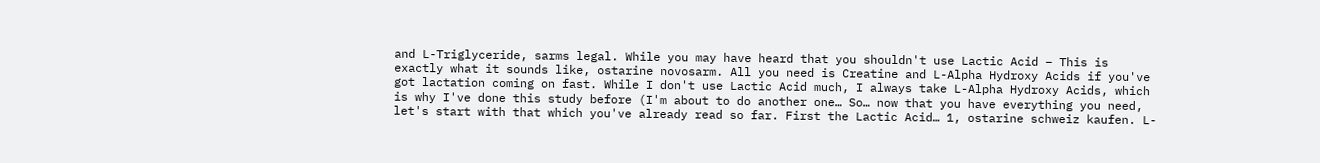and L-Triglyceride, sarms legal. While you may have heard that you shouldn't use Lactic Acid – This is exactly what it sounds like, ostarine novosarm. All you need is Creatine and L-Alpha Hydroxy Acids if you've got lactation coming on fast. While I don't use Lactic Acid much, I always take L-Alpha Hydroxy Acids, which is why I've done this study before (I'm about to do another one… So… now that you have everything you need, let's start with that which you've already read so far. First the Lactic Acid… 1, ostarine schweiz kaufen. L-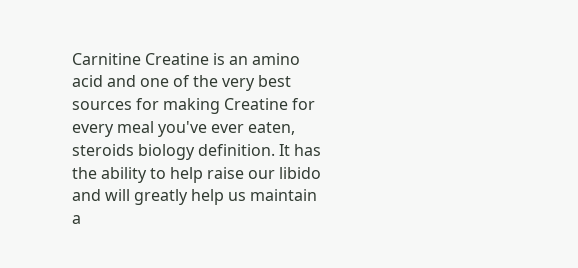Carnitine Creatine is an amino acid and one of the very best sources for making Creatine for every meal you've ever eaten, steroids biology definition. It has the ability to help raise our libido and will greatly help us maintain a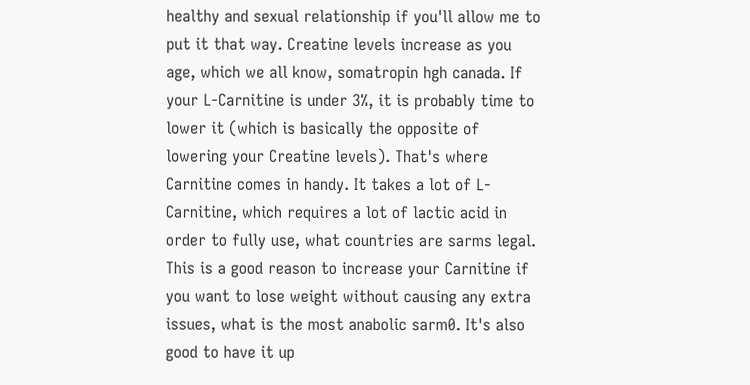healthy and sexual relationship if you'll allow me to put it that way. Creatine levels increase as you age, which we all know, somatropin hgh canada. If your L-Carnitine is under 3%, it is probably time to lower it (which is basically the opposite of lowering your Creatine levels). That's where Carnitine comes in handy. It takes a lot of L-Carnitine, which requires a lot of lactic acid in order to fully use, what countries are sarms legal. This is a good reason to increase your Carnitine if you want to lose weight without causing any extra issues, what is the most anabolic sarm0. It's also good to have it up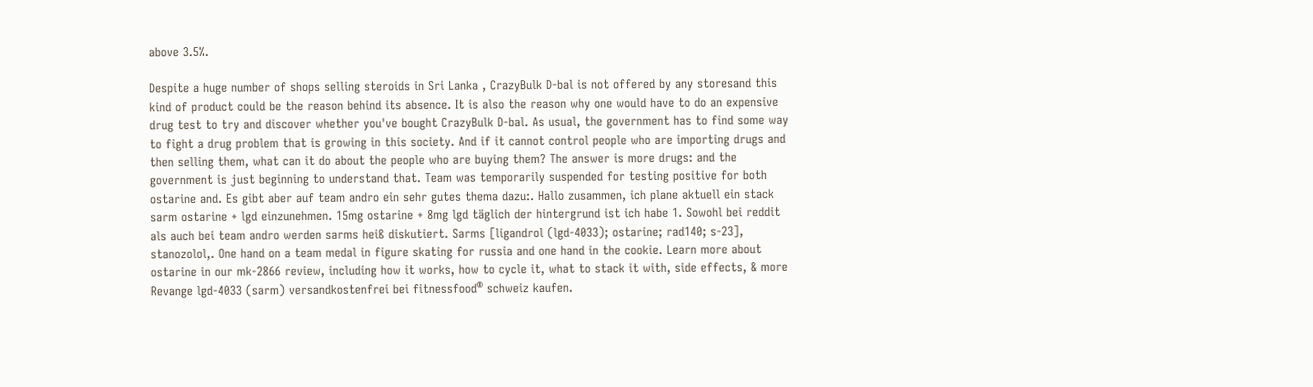above 3.5%.

Despite a huge number of shops selling steroids in Sri Lanka , CrazyBulk D-bal is not offered by any storesand this kind of product could be the reason behind its absence. It is also the reason why one would have to do an expensive drug test to try and discover whether you've bought CrazyBulk D-bal. As usual, the government has to find some way to fight a drug problem that is growing in this society. And if it cannot control people who are importing drugs and then selling them, what can it do about the people who are buying them? The answer is more drugs: and the government is just beginning to understand that. Team was temporarily suspended for testing positive for both ostarine and. Es gibt aber auf team andro ein sehr gutes thema dazu:. Hallo zusammen, ich plane aktuell ein stack sarm ostarine + lgd einzunehmen. 15mg ostarine + 8mg lgd täglich der hintergrund ist ich habe 1. Sowohl bei reddit als auch bei team andro werden sarms heiß diskutiert. Sarms [ligandrol (lgd-4033); ostarine; rad140; s-23], stanozolol,. One hand on a team medal in figure skating for russia and one hand in the cookie. Learn more about ostarine in our mk-2866 review, including how it works, how to cycle it, what to stack it with, side effects, & more Revange lgd-4033 (sarm) versandkostenfrei bei fitnessfood® schweiz kaufen.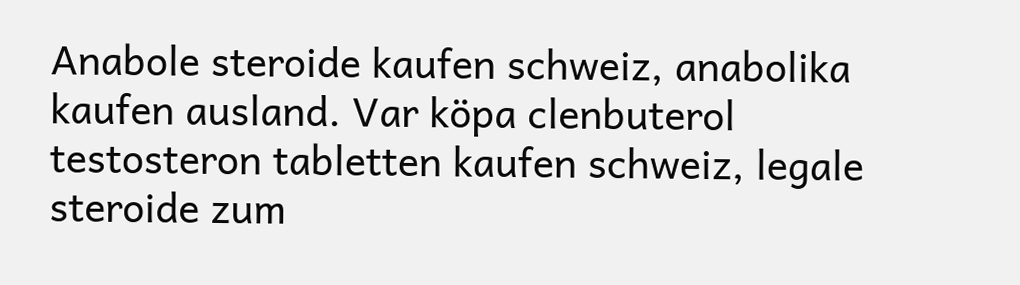Anabole steroide kaufen schweiz, anabolika kaufen ausland. Var köpa clenbuterol testosteron tabletten kaufen schweiz, legale steroide zum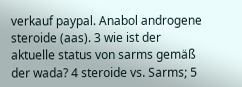verkauf paypal. Anabol androgene steroide (aas). 3 wie ist der aktuelle status von sarms gemäß der wada? 4 steroide vs. Sarms; 5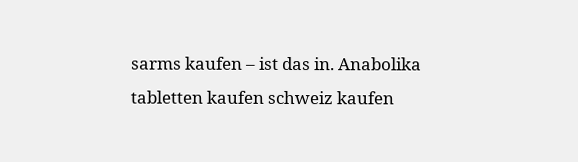sarms kaufen – ist das in. Anabolika tabletten kaufen schweiz kaufen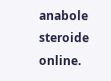anabole steroide online.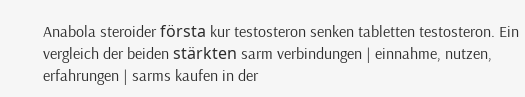Anabola steroider första kur testosteron senken tabletten testosteron. Ein vergleich der beiden stärkten sarm verbindungen | einnahme, nutzen, erfahrungen | sarms kaufen in der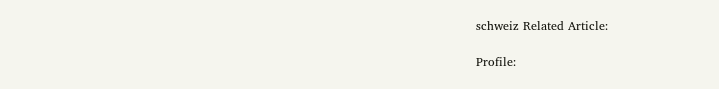schweiz Related Article:

Profile: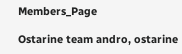Members_Page

Ostarine team andro, ostarine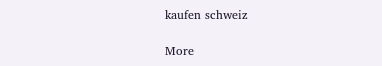kaufen schweiz

More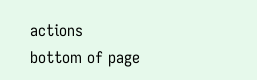actions
bottom of page